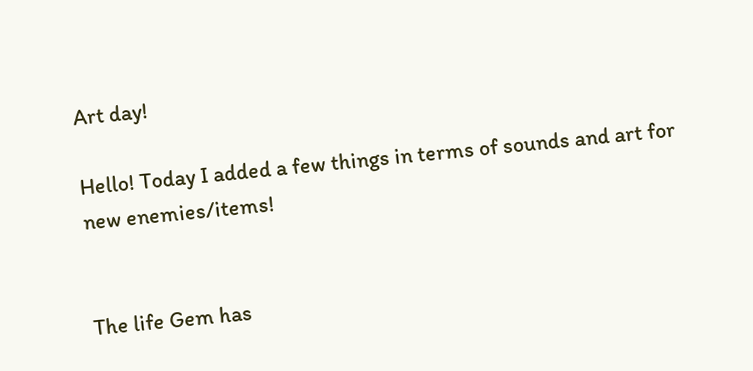Art day!

Hello! Today I added a few things in terms of sounds and art for new enemies/items!


The life Gem has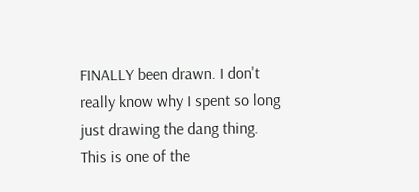FINALLY been drawn. I don't really know why I spent so long just drawing the dang thing.
This is one of the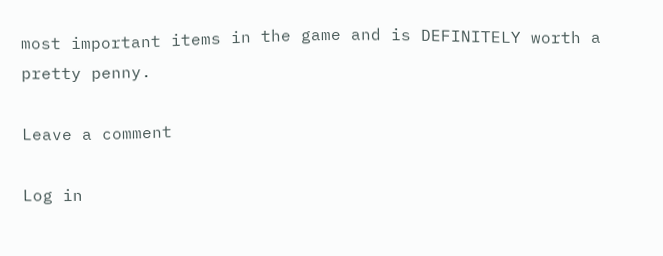most important items in the game and is DEFINITELY worth a pretty penny.

Leave a comment

Log in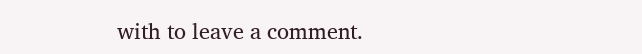with to leave a comment.